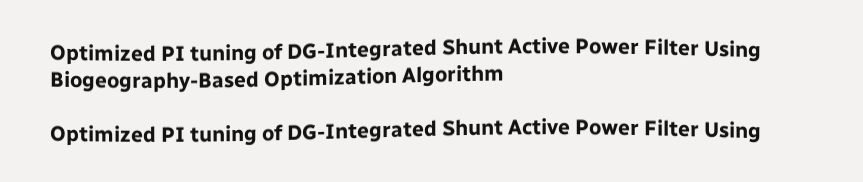Optimized PI tuning of DG-Integrated Shunt Active Power Filter Using Biogeography-Based Optimization Algorithm

Optimized PI tuning of DG-Integrated Shunt Active Power Filter Using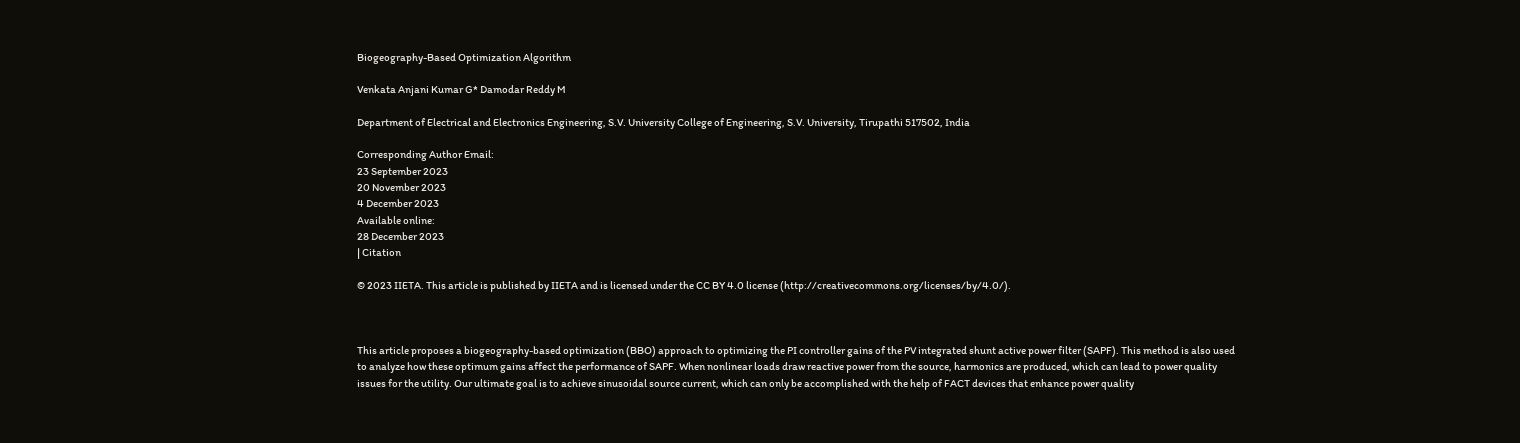Biogeography-Based Optimization Algorithm

Venkata Anjani Kumar G* Damodar Reddy M

Department of Electrical and Electronics Engineering, S.V. University College of Engineering, S.V. University, Tirupathi 517502, India

Corresponding Author Email:
23 September 2023
20 November 2023
4 December 2023
Available online:
28 December 2023
| Citation

© 2023 IIETA. This article is published by IIETA and is licensed under the CC BY 4.0 license (http://creativecommons.org/licenses/by/4.0/).



This article proposes a biogeography-based optimization (BBO) approach to optimizing the PI controller gains of the PV integrated shunt active power filter (SAPF). This method is also used to analyze how these optimum gains affect the performance of SAPF. When nonlinear loads draw reactive power from the source, harmonics are produced, which can lead to power quality issues for the utility. Our ultimate goal is to achieve sinusoidal source current, which can only be accomplished with the help of FACT devices that enhance power quality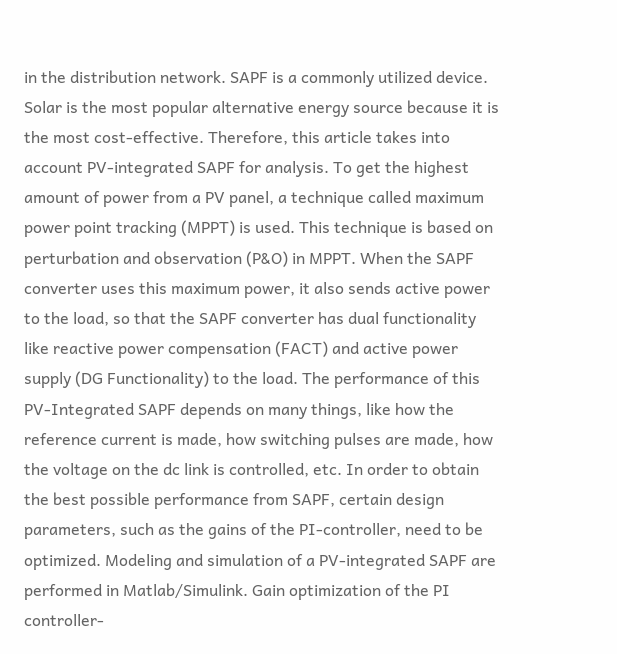in the distribution network. SAPF is a commonly utilized device. Solar is the most popular alternative energy source because it is the most cost-effective. Therefore, this article takes into account PV-integrated SAPF for analysis. To get the highest amount of power from a PV panel, a technique called maximum power point tracking (MPPT) is used. This technique is based on perturbation and observation (P&O) in MPPT. When the SAPF converter uses this maximum power, it also sends active power to the load, so that the SAPF converter has dual functionality like reactive power compensation (FACT) and active power supply (DG Functionality) to the load. The performance of this PV-Integrated SAPF depends on many things, like how the reference current is made, how switching pulses are made, how the voltage on the dc link is controlled, etc. In order to obtain the best possible performance from SAPF, certain design parameters, such as the gains of the PI-controller, need to be optimized. Modeling and simulation of a PV-integrated SAPF are performed in Matlab/Simulink. Gain optimization of the PI controller-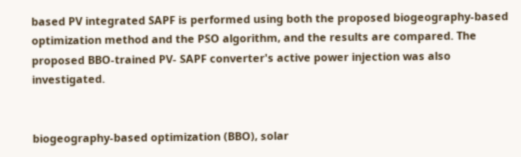based PV integrated SAPF is performed using both the proposed biogeography-based optimization method and the PSO algorithm, and the results are compared. The proposed BBO-trained PV- SAPF converter's active power injection was also investigated.


biogeography-based optimization (BBO), solar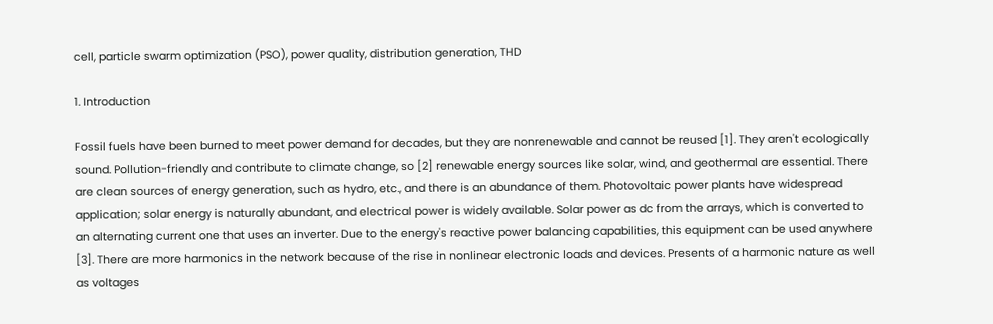cell, particle swarm optimization (PSO), power quality, distribution generation, THD

1. Introduction

Fossil fuels have been burned to meet power demand for decades, but they are nonrenewable and cannot be reused [1]. They aren't ecologically sound. Pollution-friendly and contribute to climate change, so [2] renewable energy sources like solar, wind, and geothermal are essential. There are clean sources of energy generation, such as hydro, etc., and there is an abundance of them. Photovoltaic power plants have widespread application; solar energy is naturally abundant, and electrical power is widely available. Solar power as dc from the arrays, which is converted to an alternating current one that uses an inverter. Due to the energy's reactive power balancing capabilities, this equipment can be used anywhere [3]. There are more harmonics in the network because of the rise in nonlinear electronic loads and devices. Presents of a harmonic nature as well as voltages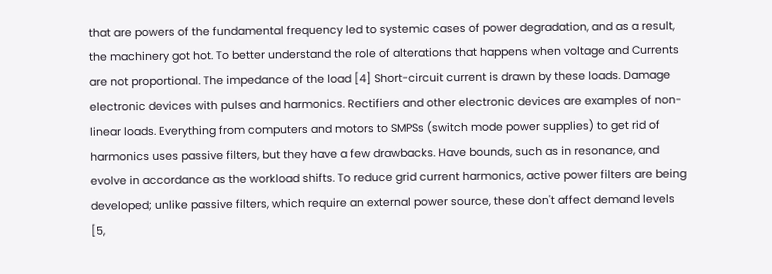that are powers of the fundamental frequency led to systemic cases of power degradation, and as a result, the machinery got hot. To better understand the role of alterations that happens when voltage and Currents are not proportional. The impedance of the load [4] Short-circuit current is drawn by these loads. Damage electronic devices with pulses and harmonics. Rectifiers and other electronic devices are examples of non-linear loads. Everything from computers and motors to SMPSs (switch mode power supplies) to get rid of harmonics uses passive filters, but they have a few drawbacks. Have bounds, such as in resonance, and evolve in accordance as the workload shifts. To reduce grid current harmonics, active power filters are being developed; unlike passive filters, which require an external power source, these don't affect demand levels [5,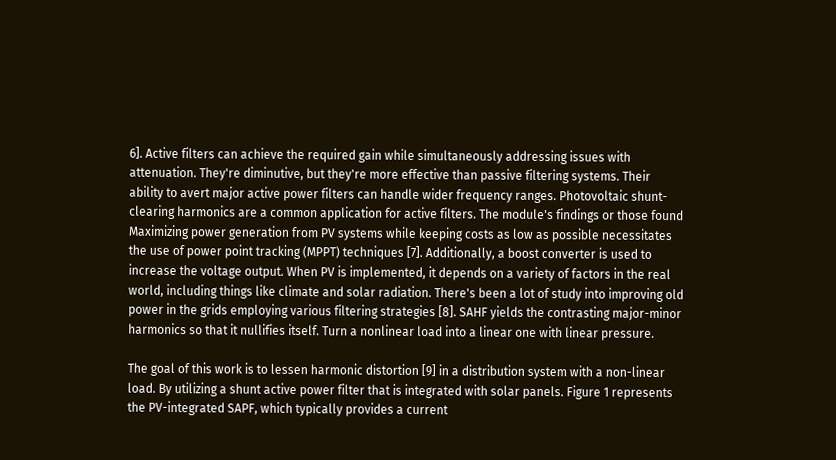6]. Active filters can achieve the required gain while simultaneously addressing issues with attenuation. They're diminutive, but they're more effective than passive filtering systems. Their ability to avert major active power filters can handle wider frequency ranges. Photovoltaic shunt-clearing harmonics are a common application for active filters. The module's findings or those found Maximizing power generation from PV systems while keeping costs as low as possible necessitates the use of power point tracking (MPPT) techniques [7]. Additionally, a boost converter is used to increase the voltage output. When PV is implemented, it depends on a variety of factors in the real world, including things like climate and solar radiation. There's been a lot of study into improving old power in the grids employing various filtering strategies [8]. SAHF yields the contrasting major-minor harmonics so that it nullifies itself. Turn a nonlinear load into a linear one with linear pressure.

The goal of this work is to lessen harmonic distortion [9] in a distribution system with a non-linear load. By utilizing a shunt active power filter that is integrated with solar panels. Figure 1 represents the PV-integrated SAPF, which typically provides a current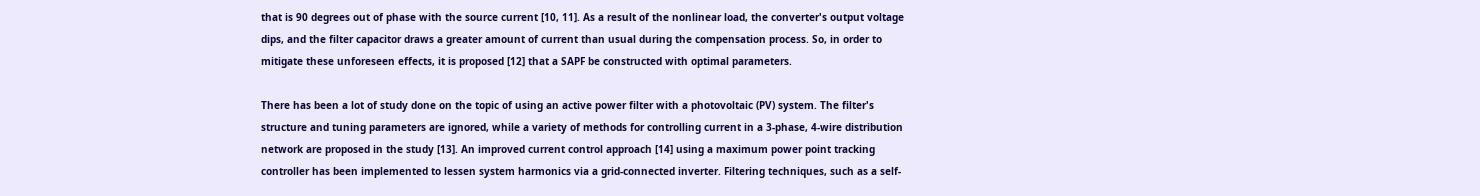that is 90 degrees out of phase with the source current [10, 11]. As a result of the nonlinear load, the converter's output voltage dips, and the filter capacitor draws a greater amount of current than usual during the compensation process. So, in order to mitigate these unforeseen effects, it is proposed [12] that a SAPF be constructed with optimal parameters.

There has been a lot of study done on the topic of using an active power filter with a photovoltaic (PV) system. The filter's structure and tuning parameters are ignored, while a variety of methods for controlling current in a 3-phase, 4-wire distribution network are proposed in the study [13]. An improved current control approach [14] using a maximum power point tracking controller has been implemented to lessen system harmonics via a grid-connected inverter. Filtering techniques, such as a self-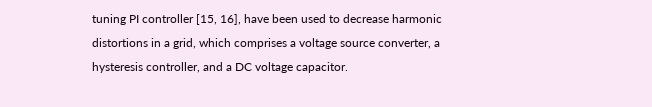tuning PI controller [15, 16], have been used to decrease harmonic distortions in a grid, which comprises a voltage source converter, a hysteresis controller, and a DC voltage capacitor.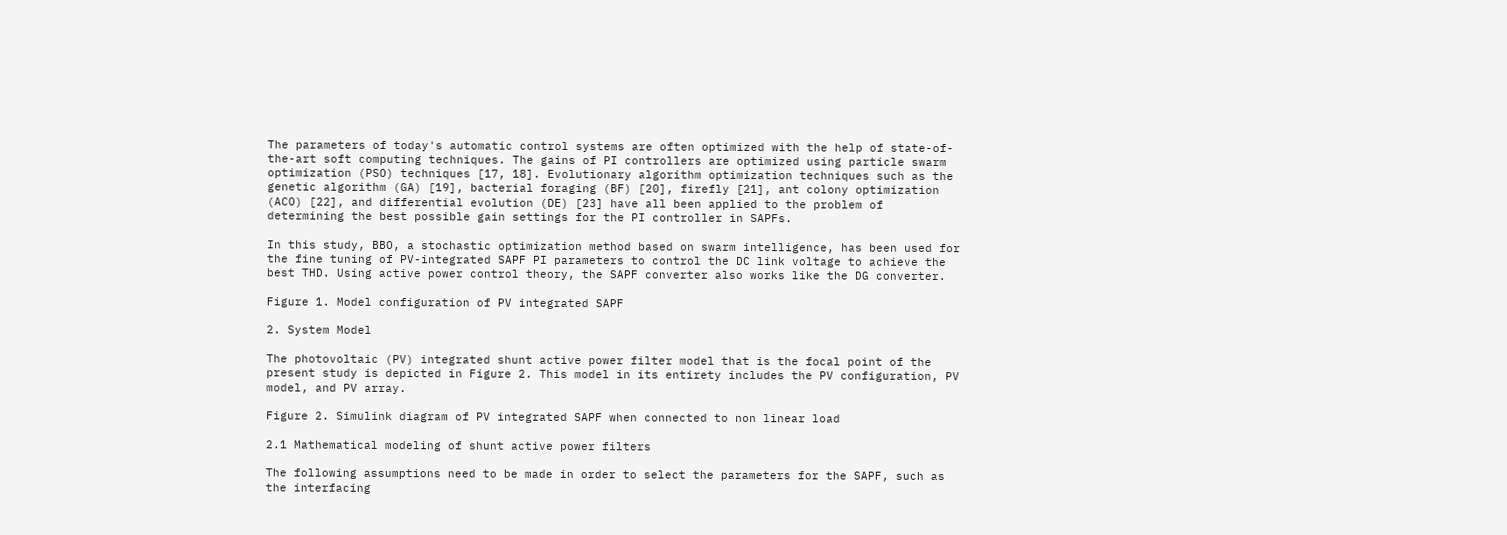The parameters of today's automatic control systems are often optimized with the help of state-of-the-art soft computing techniques. The gains of PI controllers are optimized using particle swarm optimization (PSO) techniques [17, 18]. Evolutionary algorithm optimization techniques such as the genetic algorithm (GA) [19], bacterial foraging (BF) [20], firefly [21], ant colony optimization (ACO) [22], and differential evolution (DE) [23] have all been applied to the problem of determining the best possible gain settings for the PI controller in SAPFs.

In this study, BBO, a stochastic optimization method based on swarm intelligence, has been used for the fine tuning of PV-integrated SAPF PI parameters to control the DC link voltage to achieve the best THD. Using active power control theory, the SAPF converter also works like the DG converter.

Figure 1. Model configuration of PV integrated SAPF

2. System Model

The photovoltaic (PV) integrated shunt active power filter model that is the focal point of the present study is depicted in Figure 2. This model in its entirety includes the PV configuration, PV model, and PV array.

Figure 2. Simulink diagram of PV integrated SAPF when connected to non linear load

2.1 Mathematical modeling of shunt active power filters

The following assumptions need to be made in order to select the parameters for the SAPF, such as the interfacing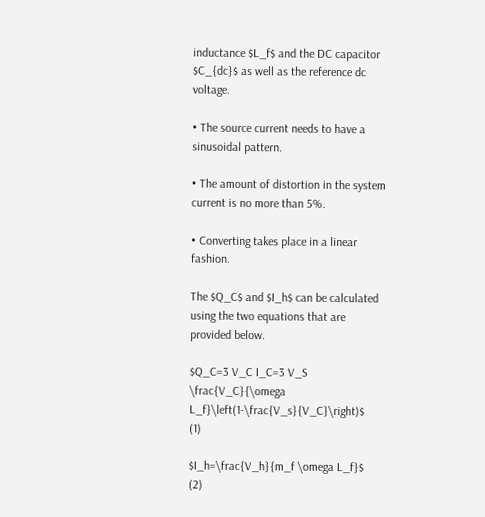inductance $L_f$ and the DC capacitor $C_{dc}$ as well as the reference dc voltage.

• The source current needs to have a sinusoidal pattern.

• The amount of distortion in the system current is no more than 5%.

• Converting takes place in a linear fashion.

The $Q_C$ and $I_h$ can be calculated using the two equations that are provided below.

$Q_C=3 V_C I_C=3 V_S \frac{V_C}{\omega L_f}\left(1-\frac{V_s}{V_C}\right)$                    (1)

$I_h=\frac{V_h}{m_f \omega L_f}$                 (2)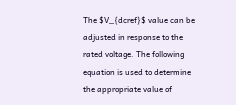The $V_{dcref}$ value can be adjusted in response to the rated voltage. The following equation is used to determine the appropriate value of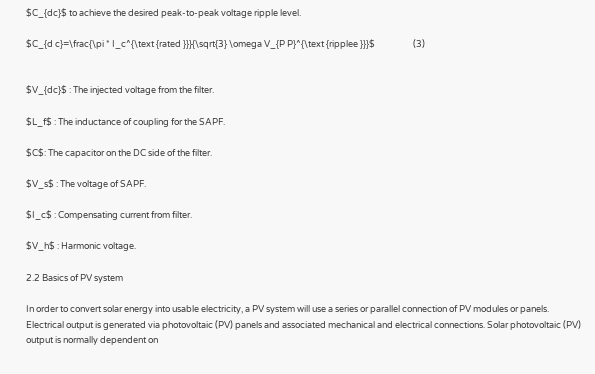$C_{dc}$ to achieve the desired peak-to-peak voltage ripple level.

$C_{d c}=\frac{\pi * I_c^{\text {rated }}}{\sqrt{3} \omega V_{P P}^{\text {ripplee }}}$                   (3)


$V_{dc}$ : The injected voltage from the filter.

$L_f$ : The inductance of coupling for the SAPF.

$C$: The capacitor on the DC side of the filter.

$V_s$ : The voltage of SAPF.

$I_c$ : Compensating current from filter.

$V_h$ : Harmonic voltage.

2.2 Basics of PV system

In order to convert solar energy into usable electricity, a PV system will use a series or parallel connection of PV modules or panels. Electrical output is generated via photovoltaic (PV) panels and associated mechanical and electrical connections. Solar photovoltaic (PV) output is normally dependent on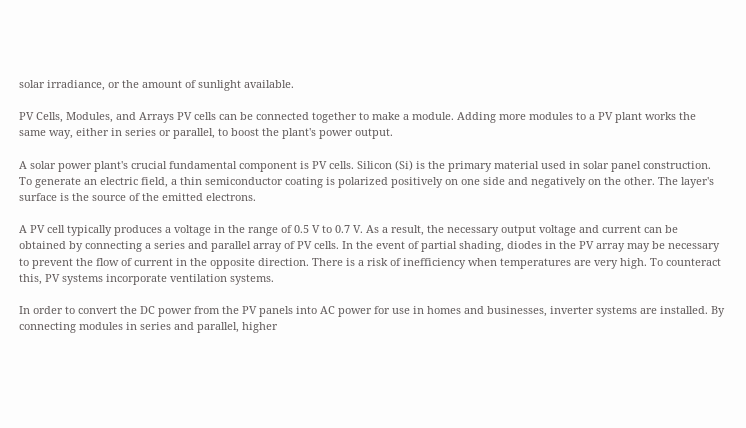solar irradiance, or the amount of sunlight available.

PV Cells, Modules, and Arrays PV cells can be connected together to make a module. Adding more modules to a PV plant works the same way, either in series or parallel, to boost the plant's power output.

A solar power plant's crucial fundamental component is PV cells. Silicon (Si) is the primary material used in solar panel construction. To generate an electric field, a thin semiconductor coating is polarized positively on one side and negatively on the other. The layer's surface is the source of the emitted electrons.

A PV cell typically produces a voltage in the range of 0.5 V to 0.7 V. As a result, the necessary output voltage and current can be obtained by connecting a series and parallel array of PV cells. In the event of partial shading, diodes in the PV array may be necessary to prevent the flow of current in the opposite direction. There is a risk of inefficiency when temperatures are very high. To counteract this, PV systems incorporate ventilation systems.

In order to convert the DC power from the PV panels into AC power for use in homes and businesses, inverter systems are installed. By connecting modules in series and parallel, higher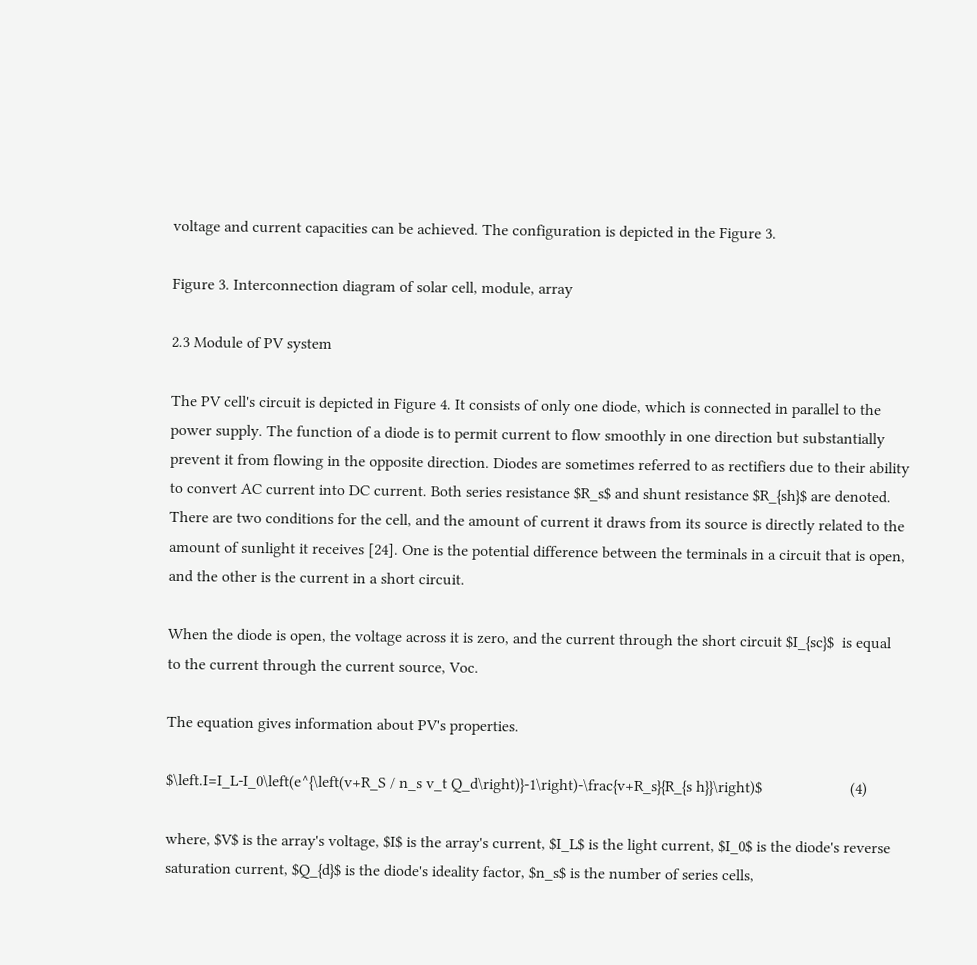voltage and current capacities can be achieved. The configuration is depicted in the Figure 3.

Figure 3. Interconnection diagram of solar cell, module, array

2.3 Module of PV system

The PV cell's circuit is depicted in Figure 4. It consists of only one diode, which is connected in parallel to the power supply. The function of a diode is to permit current to flow smoothly in one direction but substantially prevent it from flowing in the opposite direction. Diodes are sometimes referred to as rectifiers due to their ability to convert AC current into DC current. Both series resistance $R_s$ and shunt resistance $R_{sh}$ are denoted. There are two conditions for the cell, and the amount of current it draws from its source is directly related to the amount of sunlight it receives [24]. One is the potential difference between the terminals in a circuit that is open, and the other is the current in a short circuit.

When the diode is open, the voltage across it is zero, and the current through the short circuit $I_{sc}$  is equal to the current through the current source, Voc.

The equation gives information about PV's properties.

$\left.I=I_L-I_0\left(e^{\left(v+R_S / n_s v_t Q_d\right)}-1\right)-\frac{v+R_s}{R_{s h}}\right)$                      (4)

where, $V$ is the array's voltage, $I$ is the array's current, $I_L$ is the light current, $I_0$ is the diode's reverse saturation current, $Q_{d}$ is the diode's ideality factor, $n_s$ is the number of series cells,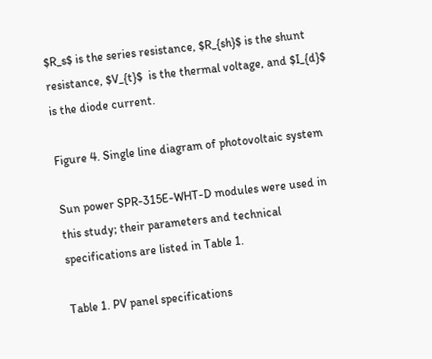$R_s$ is the series resistance, $R_{sh}$ is the shunt resistance, $V_{t}$  is the thermal voltage, and $I_{d}$ is the diode current.

Figure 4. Single line diagram of photovoltaic system

Sun power SPR-315E-WHT-D modules were used in this study; their parameters and technical specifications are listed in Table 1.

Table 1. PV panel specifications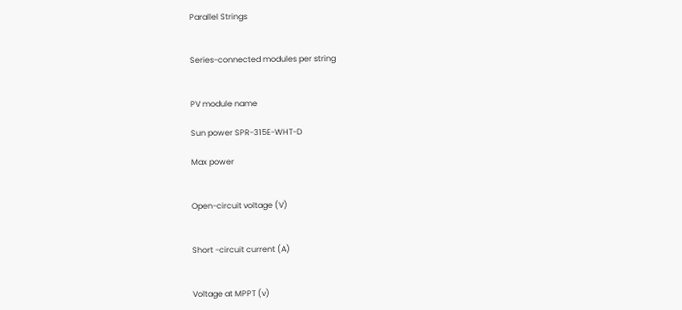Parallel Strings


Series-connected modules per string


PV module name

Sun power SPR-315E-WHT-D

Max power


Open-circuit voltage (V)


Short -circuit current (A)


Voltage at MPPT (v)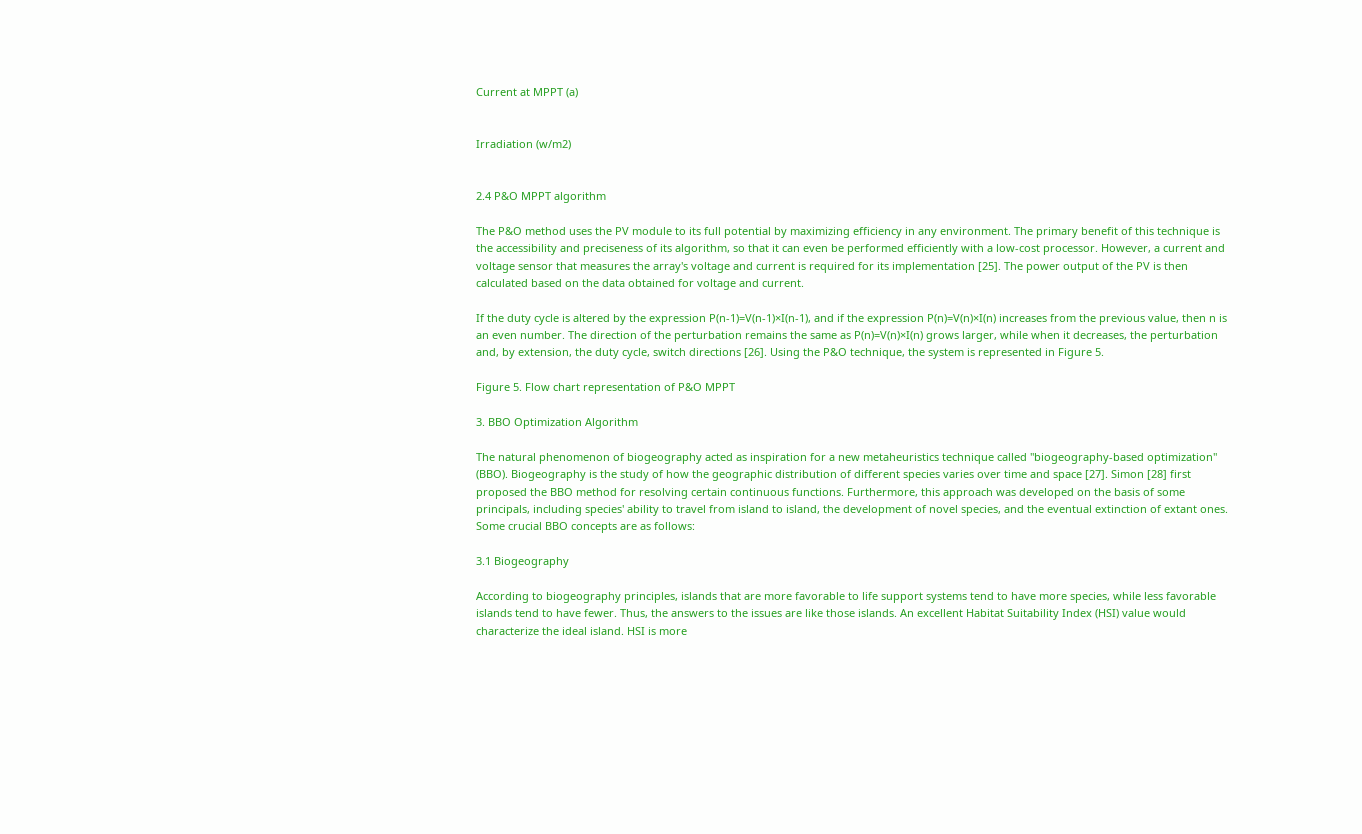Current at MPPT (a)


Irradiation (w/m2)


2.4 P&O MPPT algorithm

The P&O method uses the PV module to its full potential by maximizing efficiency in any environment. The primary benefit of this technique is the accessibility and preciseness of its algorithm, so that it can even be performed efficiently with a low-cost processor. However, a current and voltage sensor that measures the array's voltage and current is required for its implementation [25]. The power output of the PV is then calculated based on the data obtained for voltage and current.

If the duty cycle is altered by the expression P(n-1)=V(n-1)×I(n-1), and if the expression P(n)=V(n)×I(n) increases from the previous value, then n is an even number. The direction of the perturbation remains the same as P(n)=V(n)×I(n) grows larger, while when it decreases, the perturbation and, by extension, the duty cycle, switch directions [26]. Using the P&O technique, the system is represented in Figure 5.

Figure 5. Flow chart representation of P&O MPPT

3. BBO Optimization Algorithm

The natural phenomenon of biogeography acted as inspiration for a new metaheuristics technique called "biogeography-based optimization" (BBO). Biogeography is the study of how the geographic distribution of different species varies over time and space [27]. Simon [28] first proposed the BBO method for resolving certain continuous functions. Furthermore, this approach was developed on the basis of some principals, including species' ability to travel from island to island, the development of novel species, and the eventual extinction of extant ones. Some crucial BBO concepts are as follows:

3.1 Biogeography

According to biogeography principles, islands that are more favorable to life support systems tend to have more species, while less favorable islands tend to have fewer. Thus, the answers to the issues are like those islands. An excellent Habitat Suitability Index (HSI) value would characterize the ideal island. HSI is more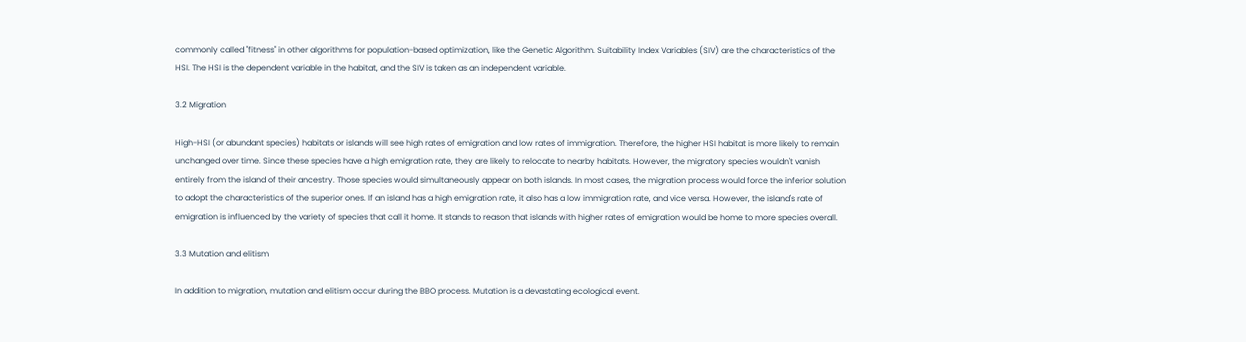commonly called "fitness" in other algorithms for population-based optimization, like the Genetic Algorithm. Suitability Index Variables (SIV) are the characteristics of the HSI. The HSI is the dependent variable in the habitat, and the SIV is taken as an independent variable.

3.2 Migration

High-HSI (or abundant species) habitats or islands will see high rates of emigration and low rates of immigration. Therefore, the higher HSI habitat is more likely to remain unchanged over time. Since these species have a high emigration rate, they are likely to relocate to nearby habitats. However, the migratory species wouldn't vanish entirely from the island of their ancestry. Those species would simultaneously appear on both islands. In most cases, the migration process would force the inferior solution to adopt the characteristics of the superior ones. If an island has a high emigration rate, it also has a low immigration rate, and vice versa. However, the island's rate of emigration is influenced by the variety of species that call it home. It stands to reason that islands with higher rates of emigration would be home to more species overall.

3.3 Mutation and elitism

In addition to migration, mutation and elitism occur during the BBO process. Mutation is a devastating ecological event.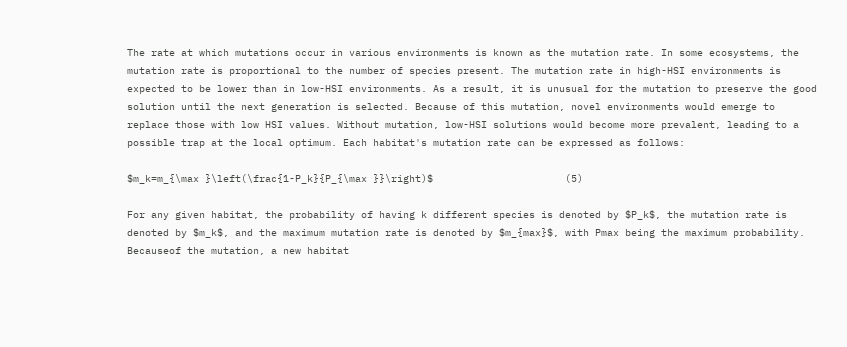The rate at which mutations occur in various environments is known as the mutation rate. In some ecosystems, the mutation rate is proportional to the number of species present. The mutation rate in high-HSI environments is expected to be lower than in low-HSI environments. As a result, it is unusual for the mutation to preserve the good solution until the next generation is selected. Because of this mutation, novel environments would emerge to replace those with low HSI values. Without mutation, low-HSI solutions would become more prevalent, leading to a possible trap at the local optimum. Each habitat's mutation rate can be expressed as follows:

$m_k=m_{\max }\left(\frac{1-P_k}{P_{\max }}\right)$                      (5)

For any given habitat, the probability of having k different species is denoted by $P_k$, the mutation rate is denoted by $m_k$, and the maximum mutation rate is denoted by $m_{max}$, with Pmax being the maximum probability. Becauseof the mutation, a new habitat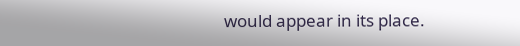would appear in its place.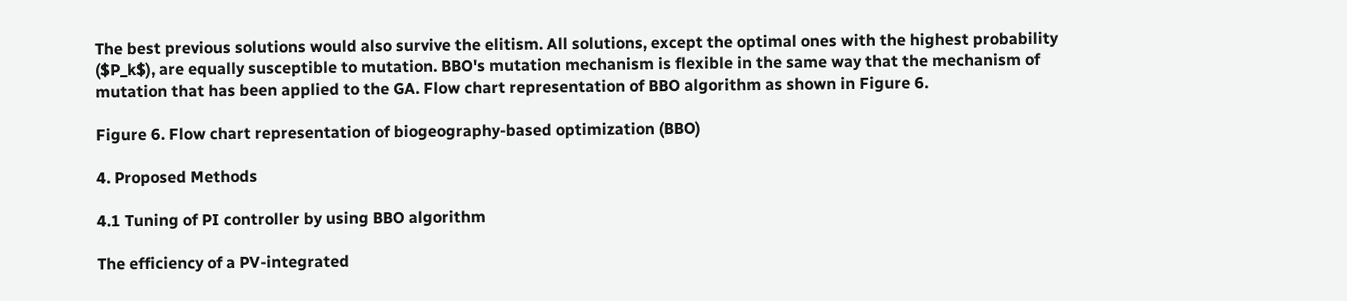The best previous solutions would also survive the elitism. All solutions, except the optimal ones with the highest probability ($P_k$), are equally susceptible to mutation. BBO's mutation mechanism is flexible in the same way that the mechanism of mutation that has been applied to the GA. Flow chart representation of BBO algorithm as shown in Figure 6.

Figure 6. Flow chart representation of biogeography-based optimization (BBO)

4. Proposed Methods

4.1 Tuning of PI controller by using BBO algorithm

The efficiency of a PV-integrated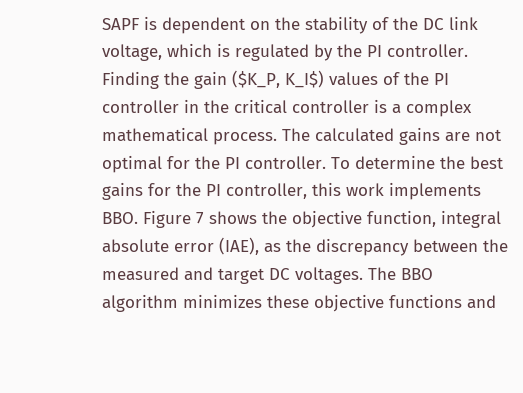SAPF is dependent on the stability of the DC link voltage, which is regulated by the PI controller. Finding the gain ($K_P, K_I$) values of the PI controller in the critical controller is a complex mathematical process. The calculated gains are not optimal for the PI controller. To determine the best gains for the PI controller, this work implements BBO. Figure 7 shows the objective function, integral absolute error (IAE), as the discrepancy between the measured and target DC voltages. The BBO algorithm minimizes these objective functions and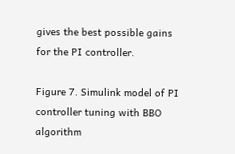gives the best possible gains for the PI controller.

Figure 7. Simulink model of PI controller tuning with BBO algorithm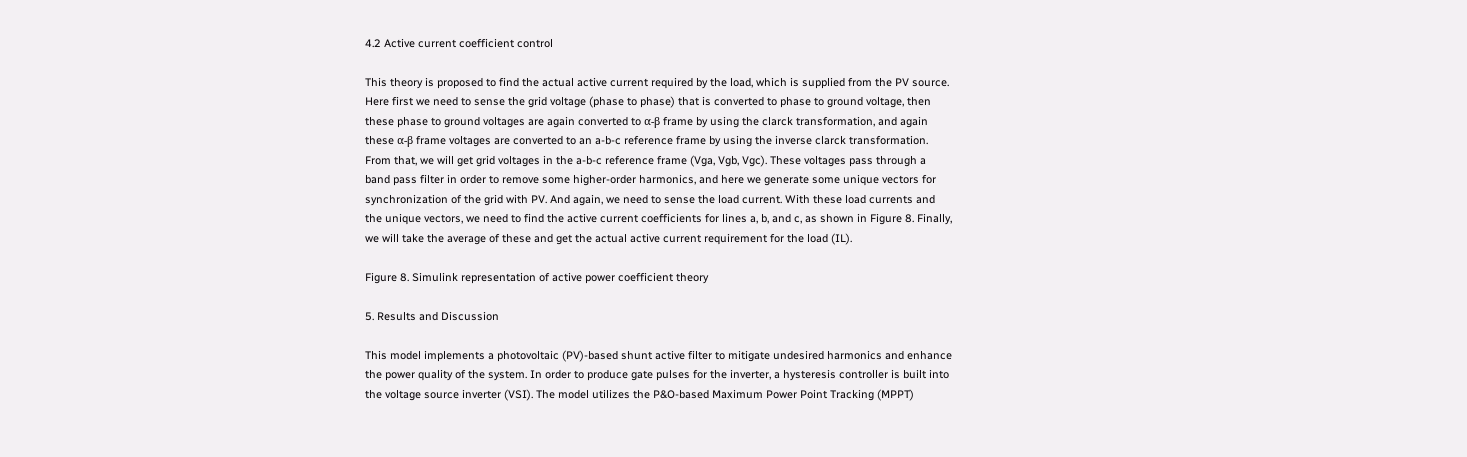4.2 Active current coefficient control

This theory is proposed to find the actual active current required by the load, which is supplied from the PV source. Here first we need to sense the grid voltage (phase to phase) that is converted to phase to ground voltage, then these phase to ground voltages are again converted to α-β frame by using the clarck transformation, and again these α-β frame voltages are converted to an a-b-c reference frame by using the inverse clarck transformation. From that, we will get grid voltages in the a-b-c reference frame (Vga, Vgb, Vgc). These voltages pass through a band pass filter in order to remove some higher-order harmonics, and here we generate some unique vectors for synchronization of the grid with PV. And again, we need to sense the load current. With these load currents and the unique vectors, we need to find the active current coefficients for lines a, b, and c, as shown in Figure 8. Finally, we will take the average of these and get the actual active current requirement for the load (IL).

Figure 8. Simulink representation of active power coefficient theory

5. Results and Discussion

This model implements a photovoltaic (PV)-based shunt active filter to mitigate undesired harmonics and enhance the power quality of the system. In order to produce gate pulses for the inverter, a hysteresis controller is built into the voltage source inverter (VSI). The model utilizes the P&O-based Maximum Power Point Tracking (MPPT)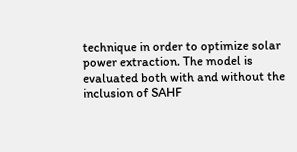technique in order to optimize solar power extraction. The model is evaluated both with and without the inclusion of SAHF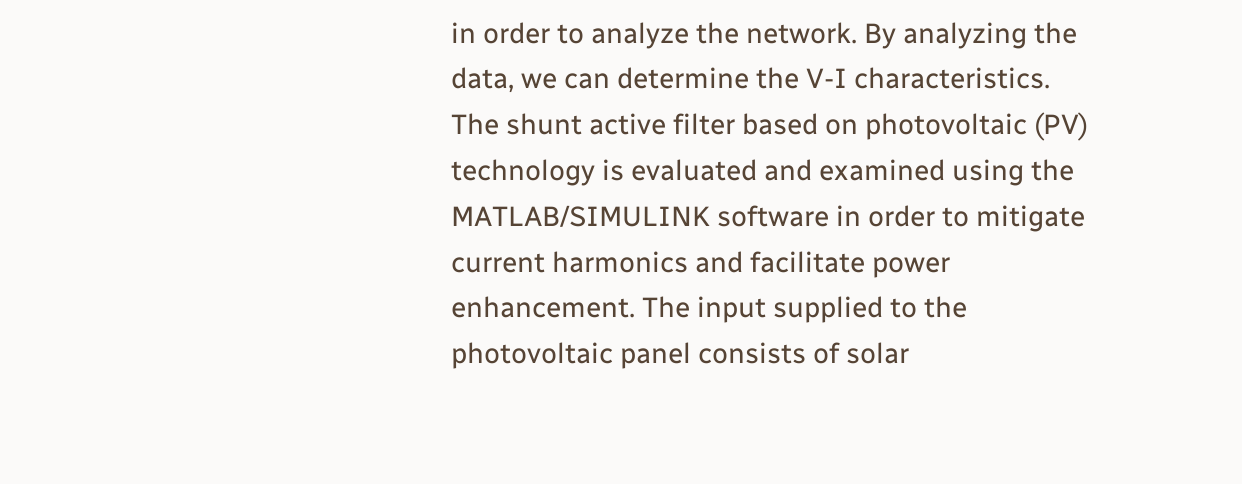in order to analyze the network. By analyzing the data, we can determine the V-I characteristics. The shunt active filter based on photovoltaic (PV) technology is evaluated and examined using the MATLAB/SIMULINK software in order to mitigate current harmonics and facilitate power enhancement. The input supplied to the photovoltaic panel consists of solar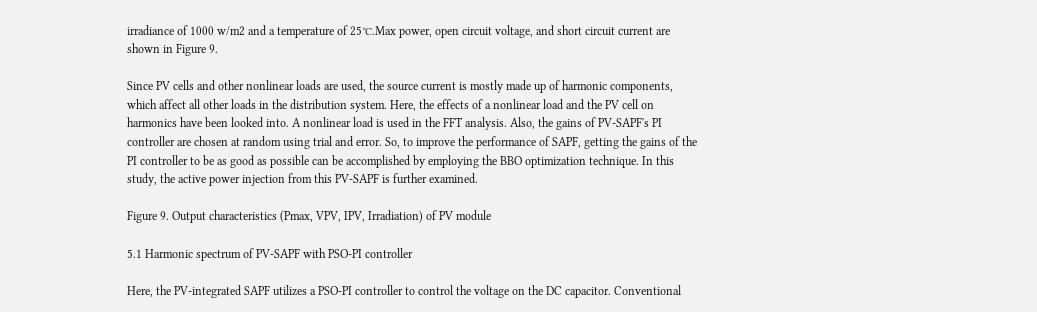irradiance of 1000 w/m2 and a temperature of 25℃.Max power, open circuit voltage, and short circuit current are shown in Figure 9.

Since PV cells and other nonlinear loads are used, the source current is mostly made up of harmonic components, which affect all other loads in the distribution system. Here, the effects of a nonlinear load and the PV cell on harmonics have been looked into. A nonlinear load is used in the FFT analysis. Also, the gains of PV-SAPF's PI controller are chosen at random using trial and error. So, to improve the performance of SAPF, getting the gains of the PI controller to be as good as possible can be accomplished by employing the BBO optimization technique. In this study, the active power injection from this PV-SAPF is further examined.

Figure 9. Output characteristics (Pmax, VPV, IPV, Irradiation) of PV module

5.1 Harmonic spectrum of PV-SAPF with PSO-PI controller

Here, the PV-integrated SAPF utilizes a PSO-PI controller to control the voltage on the DC capacitor. Conventional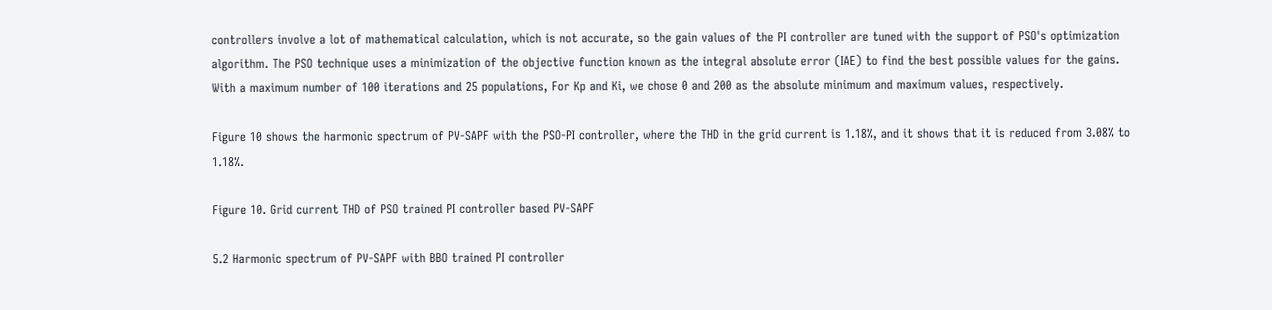controllers involve a lot of mathematical calculation, which is not accurate, so the gain values of the PI controller are tuned with the support of PSO's optimization algorithm. The PSO technique uses a minimization of the objective function known as the integral absolute error (IAE) to find the best possible values for the gains. With a maximum number of 100 iterations and 25 populations, For Kp and Ki, we chose 0 and 200 as the absolute minimum and maximum values, respectively.

Figure 10 shows the harmonic spectrum of PV-SAPF with the PSO-PI controller, where the THD in the grid current is 1.18%, and it shows that it is reduced from 3.08% to 1.18%.

Figure 10. Grid current THD of PSO trained PI controller based PV-SAPF

5.2 Harmonic spectrum of PV-SAPF with BBO trained PI controller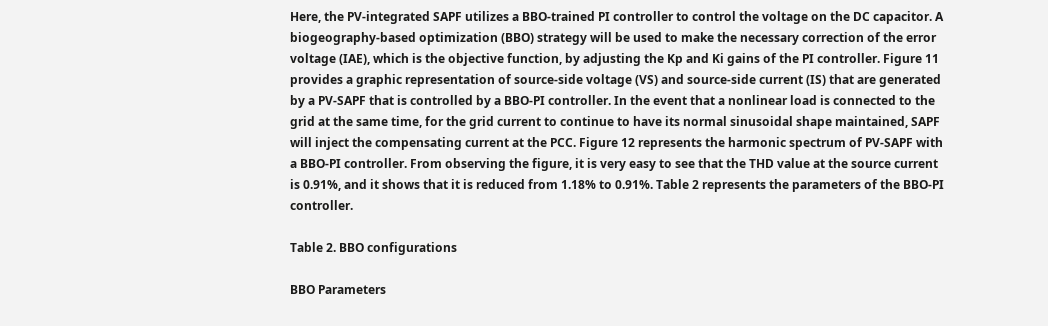Here, the PV-integrated SAPF utilizes a BBO-trained PI controller to control the voltage on the DC capacitor. A biogeography-based optimization (BBO) strategy will be used to make the necessary correction of the error voltage (IAE), which is the objective function, by adjusting the Kp and Ki gains of the PI controller. Figure 11 provides a graphic representation of source-side voltage (VS) and source-side current (IS) that are generated by a PV-SAPF that is controlled by a BBO-PI controller. In the event that a nonlinear load is connected to the grid at the same time, for the grid current to continue to have its normal sinusoidal shape maintained, SAPF will inject the compensating current at the PCC. Figure 12 represents the harmonic spectrum of PV-SAPF with a BBO-PI controller. From observing the figure, it is very easy to see that the THD value at the source current is 0.91%, and it shows that it is reduced from 1.18% to 0.91%. Table 2 represents the parameters of the BBO-PI controller.

Table 2. BBO configurations

BBO Parameters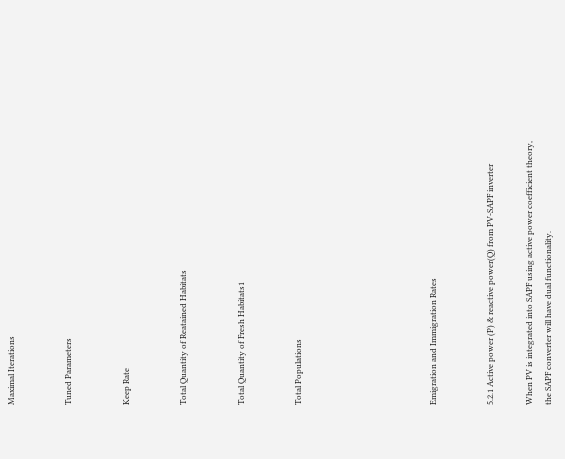Maximal Iterations


Tuned Parameters


Keep Rate


Total Quantity of Reatained Habitats


Total Quantity of Fresh Habitats1


Total Populations






Emigration and Immigration Rates


5.2.1 Active power (P) & reactive power(Q) from PV-SAPF inverter

When PV is integrated into SAPF using active power coefficient theory, the SAPF converter will have dual functionality.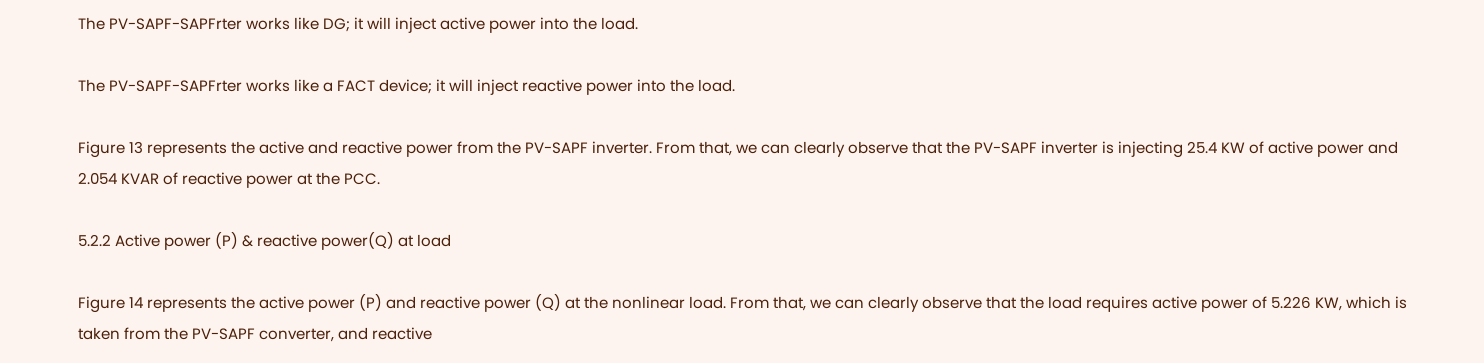The PV-SAPF-SAPFrter works like DG; it will inject active power into the load.

The PV-SAPF-SAPFrter works like a FACT device; it will inject reactive power into the load.

Figure 13 represents the active and reactive power from the PV-SAPF inverter. From that, we can clearly observe that the PV-SAPF inverter is injecting 25.4 KW of active power and 2.054 KVAR of reactive power at the PCC.

5.2.2 Active power (P) & reactive power(Q) at load

Figure 14 represents the active power (P) and reactive power (Q) at the nonlinear load. From that, we can clearly observe that the load requires active power of 5.226 KW, which is taken from the PV-SAPF converter, and reactive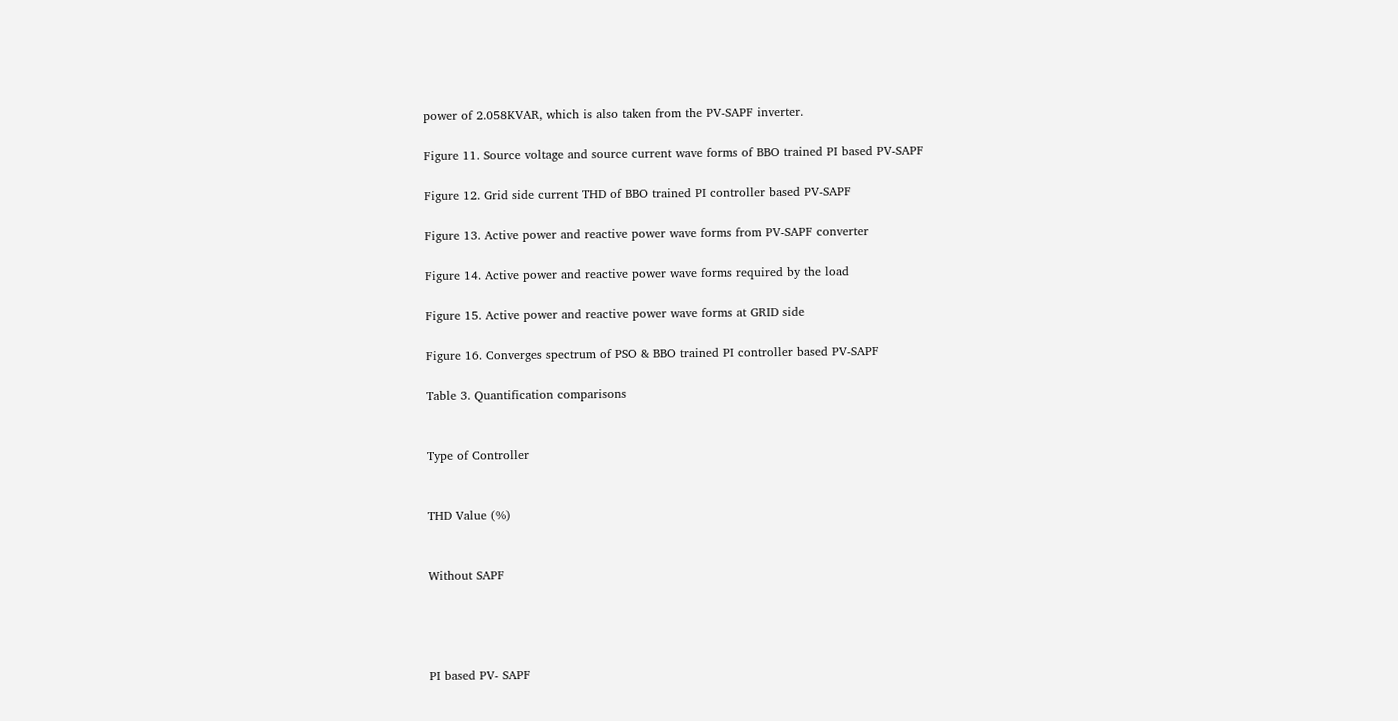power of 2.058KVAR, which is also taken from the PV-SAPF inverter.

Figure 11. Source voltage and source current wave forms of BBO trained PI based PV-SAPF

Figure 12. Grid side current THD of BBO trained PI controller based PV-SAPF

Figure 13. Active power and reactive power wave forms from PV-SAPF converter

Figure 14. Active power and reactive power wave forms required by the load

Figure 15. Active power and reactive power wave forms at GRID side

Figure 16. Converges spectrum of PSO & BBO trained PI controller based PV-SAPF

Table 3. Quantification comparisons


Type of Controller


THD Value (%)


Without SAPF




PI based PV- SAPF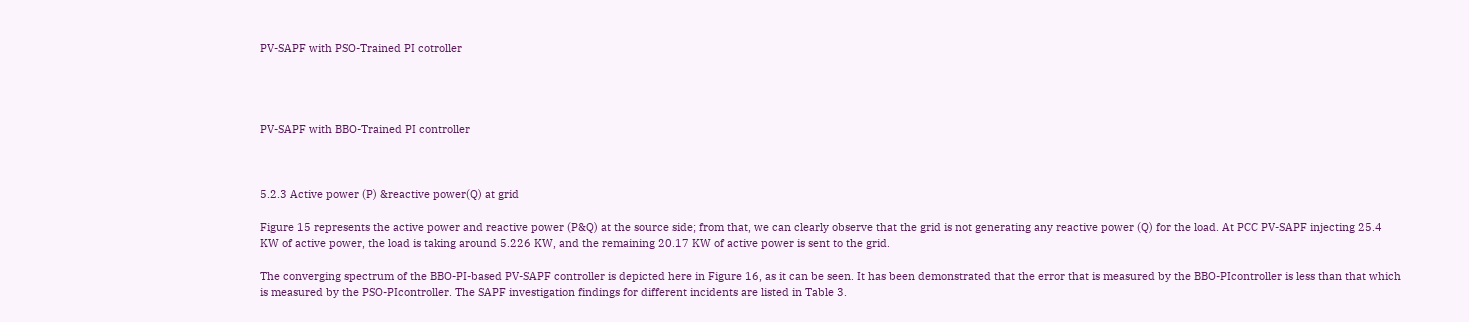PV-SAPF with PSO-Trained PI cotroller




PV-SAPF with BBO-Trained PI controller



5.2.3 Active power (P) &reactive power(Q) at grid

Figure 15 represents the active power and reactive power (P&Q) at the source side; from that, we can clearly observe that the grid is not generating any reactive power (Q) for the load. At PCC PV-SAPF injecting 25.4 KW of active power, the load is taking around 5.226 KW, and the remaining 20.17 KW of active power is sent to the grid.

The converging spectrum of the BBO-PI-based PV-SAPF controller is depicted here in Figure 16, as it can be seen. It has been demonstrated that the error that is measured by the BBO-PIcontroller is less than that which is measured by the PSO-PIcontroller. The SAPF investigation findings for different incidents are listed in Table 3.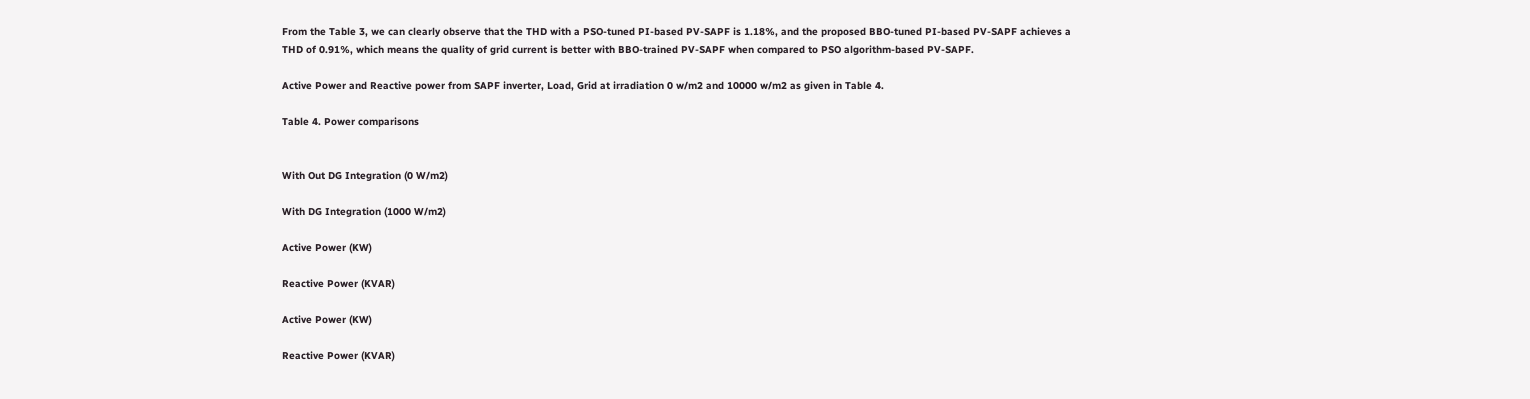From the Table 3, we can clearly observe that the THD with a PSO-tuned PI-based PV-SAPF is 1.18%, and the proposed BBO-tuned PI-based PV-SAPF achieves a THD of 0.91%, which means the quality of grid current is better with BBO-trained PV-SAPF when compared to PSO algorithm-based PV-SAPF.

Active Power and Reactive power from SAPF inverter, Load, Grid at irradiation 0 w/m2 and 10000 w/m2 as given in Table 4.

Table 4. Power comparisons


With Out DG Integration (0 W/m2)

With DG Integration (1000 W/m2)

Active Power (KW)

Reactive Power (KVAR)

Active Power (KW)

Reactive Power (KVAR)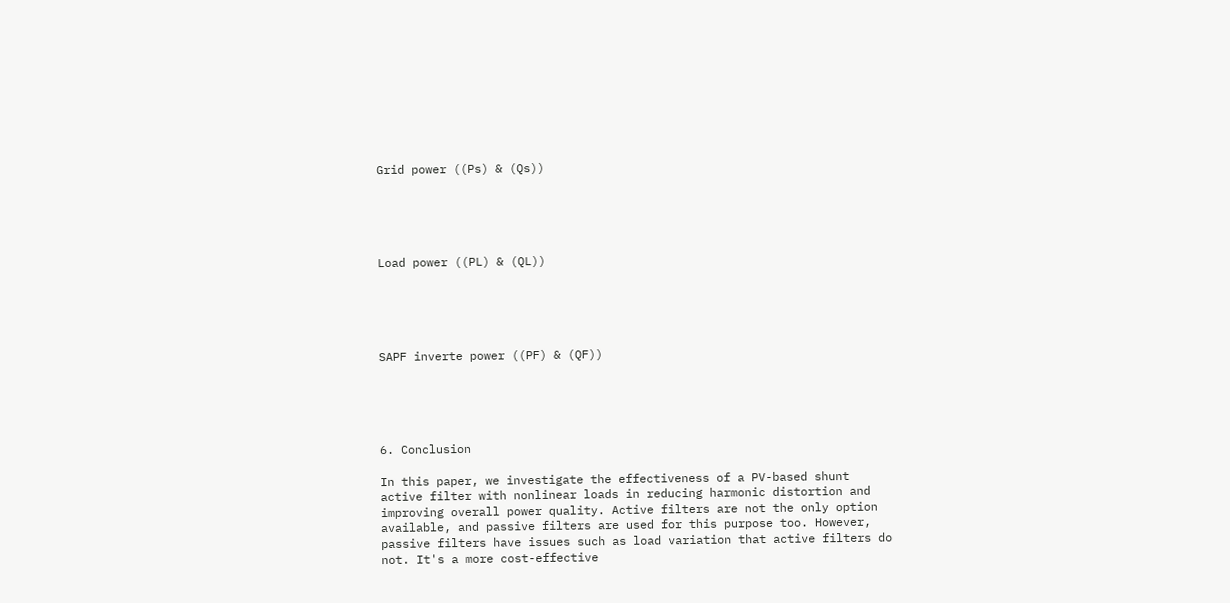Grid power ((Ps) & (Qs))





Load power ((PL) & (QL))





SAPF inverte power ((PF) & (QF))





6. Conclusion

In this paper, we investigate the effectiveness of a PV-based shunt active filter with nonlinear loads in reducing harmonic distortion and improving overall power quality. Active filters are not the only option available, and passive filters are used for this purpose too. However, passive filters have issues such as load variation that active filters do not. It's a more cost-effective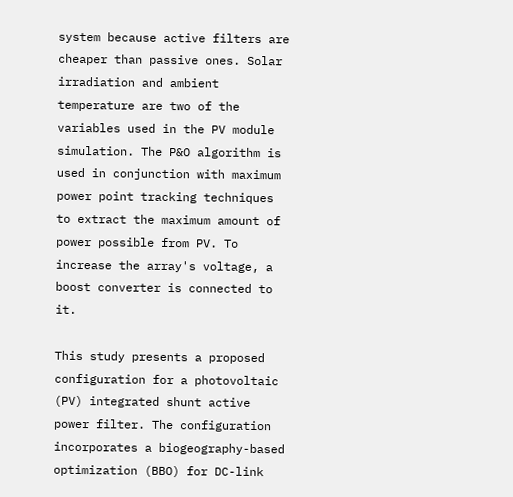system because active filters are cheaper than passive ones. Solar irradiation and ambient temperature are two of the variables used in the PV module simulation. The P&O algorithm is used in conjunction with maximum power point tracking techniques to extract the maximum amount of power possible from PV. To increase the array's voltage, a boost converter is connected to it.

This study presents a proposed configuration for a photovoltaic (PV) integrated shunt active power filter. The configuration incorporates a biogeography-based optimization (BBO) for DC-link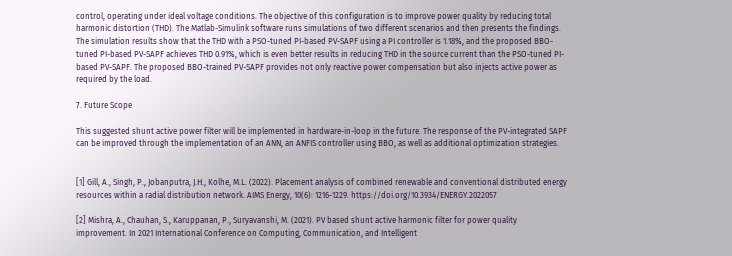control, operating under ideal voltage conditions. The objective of this configuration is to improve power quality by reducing total harmonic distortion (THD). The Matlab-Simulink software runs simulations of two different scenarios and then presents the findings. The simulation results show that the THD with a PSO-tuned PI-based PV-SAPF using a PI controller is 1.18%, and the proposed BBO-tuned PI-based PV-SAPF achieves THD 0.91%, which is even better results in reducing THD in the source current than the PSO-tuned PI-based PV-SAPF. The proposed BBO-trained PV-SAPF provides not only reactive power compensation but also injects active power as required by the load.

7. Future Scope

This suggested shunt active power filter will be implemented in hardware-in-loop in the future. The response of the PV-integrated SAPF can be improved through the implementation of an ANN, an ANFIS controller using BBO, as well as additional optimization strategies.


[1] Gill, A., Singh, P., Jobanputra, J.H., Kolhe, M.L. (2022). Placement analysis of combined renewable and conventional distributed energy resources within a radial distribution network. AIMS Energy, 10(6): 1216-1229. https://doi.org/10.3934/ENERGY.2022057

[2] Mishra, A., Chauhan, S., Karuppanan, P., Suryavanshi, M. (2021). PV based shunt active harmonic filter for power quality improvement. In 2021 International Conference on Computing, Communication, and Intelligent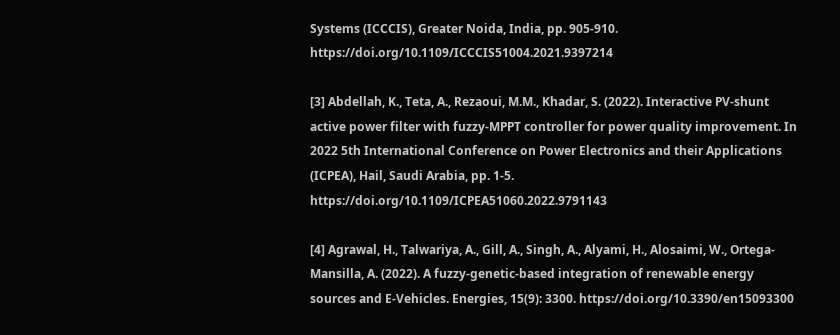Systems (ICCCIS), Greater Noida, India, pp. 905-910. https://doi.org/10.1109/ICCCIS51004.2021.9397214

[3] Abdellah, K., Teta, A., Rezaoui, M.M., Khadar, S. (2022). Interactive PV-shunt active power filter with fuzzy-MPPT controller for power quality improvement. In 2022 5th International Conference on Power Electronics and their Applications (ICPEA), Hail, Saudi Arabia, pp. 1-5. https://doi.org/10.1109/ICPEA51060.2022.9791143

[4] Agrawal, H., Talwariya, A., Gill, A., Singh, A., Alyami, H., Alosaimi, W., Ortega-Mansilla, A. (2022). A fuzzy-genetic-based integration of renewable energy sources and E-Vehicles. Energies, 15(9): 3300. https://doi.org/10.3390/en15093300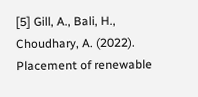[5] Gill, A., Bali, H., Choudhary, A. (2022). Placement of renewable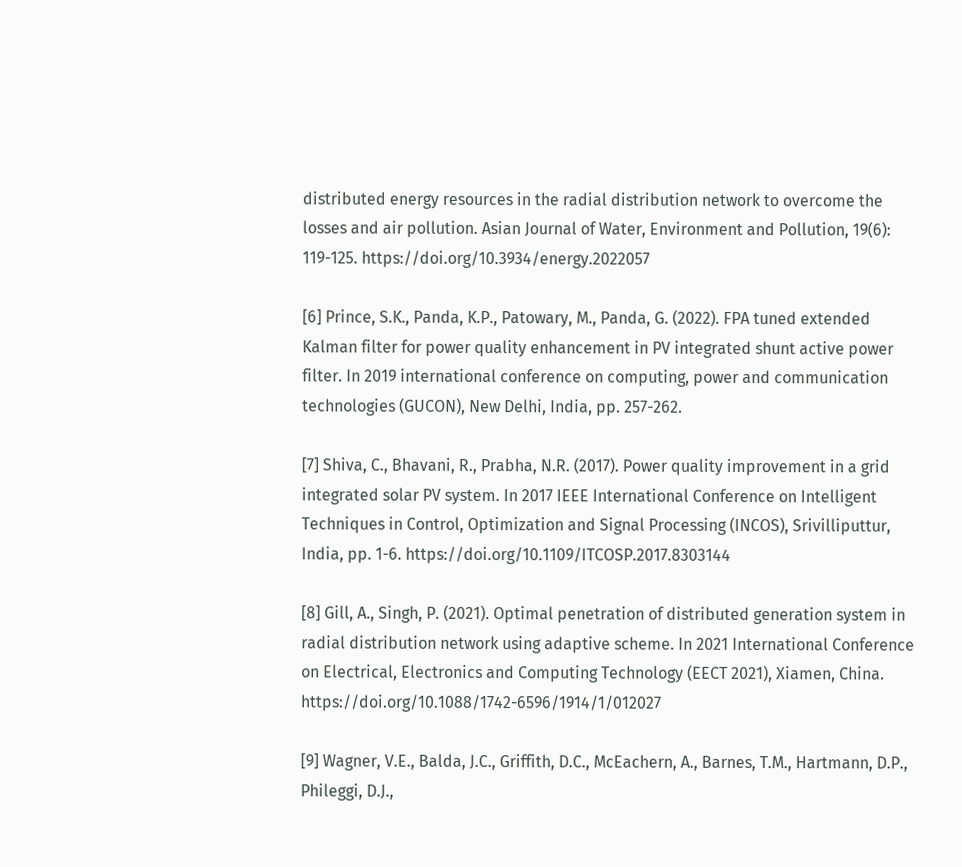distributed energy resources in the radial distribution network to overcome the losses and air pollution. Asian Journal of Water, Environment and Pollution, 19(6): 119-125. https://doi.org/10.3934/energy.2022057

[6] Prince, S.K., Panda, K.P., Patowary, M., Panda, G. (2022). FPA tuned extended Kalman filter for power quality enhancement in PV integrated shunt active power filter. In 2019 international conference on computing, power and communication technologies (GUCON), New Delhi, India, pp. 257-262.

[7] Shiva, C., Bhavani, R., Prabha, N.R. (2017). Power quality improvement in a grid integrated solar PV system. In 2017 IEEE International Conference on Intelligent Techniques in Control, Optimization and Signal Processing (INCOS), Srivilliputtur, India, pp. 1-6. https://doi.org/10.1109/ITCOSP.2017.8303144

[8] Gill, A., Singh, P. (2021). Optimal penetration of distributed generation system in radial distribution network using adaptive scheme. In 2021 International Conference on Electrical, Electronics and Computing Technology (EECT 2021), Xiamen, China. https://doi.org/10.1088/1742-6596/1914/1/012027

[9] Wagner, V.E., Balda, J.C., Griffith, D.C., McEachern, A., Barnes, T.M., Hartmann, D.P., Phileggi, D.J.,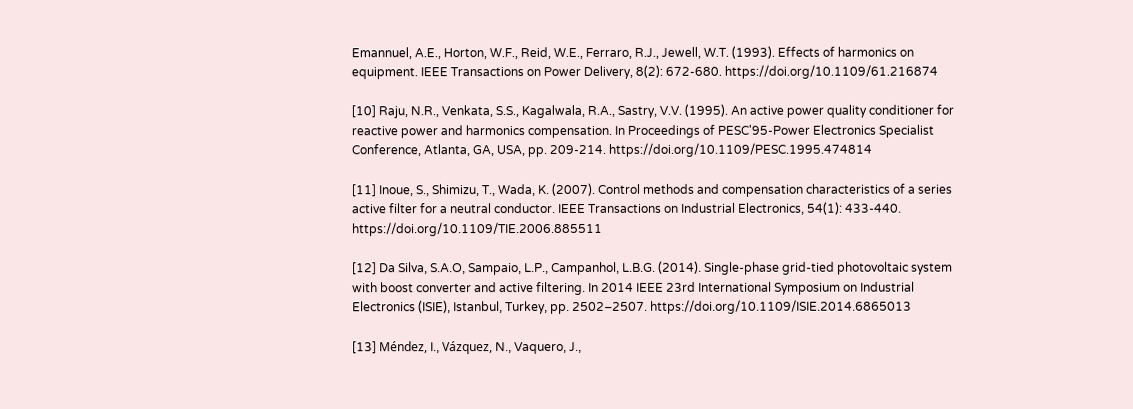Emannuel, A.E., Horton, W.F., Reid, W.E., Ferraro, R.J., Jewell, W.T. (1993). Effects of harmonics on equipment. IEEE Transactions on Power Delivery, 8(2): 672-680. https://doi.org/10.1109/61.216874

[10] Raju, N.R., Venkata, S.S., Kagalwala, R.A., Sastry, V.V. (1995). An active power quality conditioner for reactive power and harmonics compensation. In Proceedings of PESC'95-Power Electronics Specialist Conference, Atlanta, GA, USA, pp. 209-214. https://doi.org/10.1109/PESC.1995.474814

[11] Inoue, S., Shimizu, T., Wada, K. (2007). Control methods and compensation characteristics of a series active filter for a neutral conductor. IEEE Transactions on Industrial Electronics, 54(1): 433-440. https://doi.org/10.1109/TIE.2006.885511

[12] Da Silva, S.A.O, Sampaio, L.P., Campanhol, L.B.G. (2014). Single-phase grid-tied photovoltaic system with boost converter and active filtering. In 2014 IEEE 23rd International Symposium on Industrial Electronics (ISIE), Istanbul, Turkey, pp. 2502–2507. https://doi.org/10.1109/ISIE.2014.6865013

[13] Méndez, I., Vázquez, N., Vaquero, J.,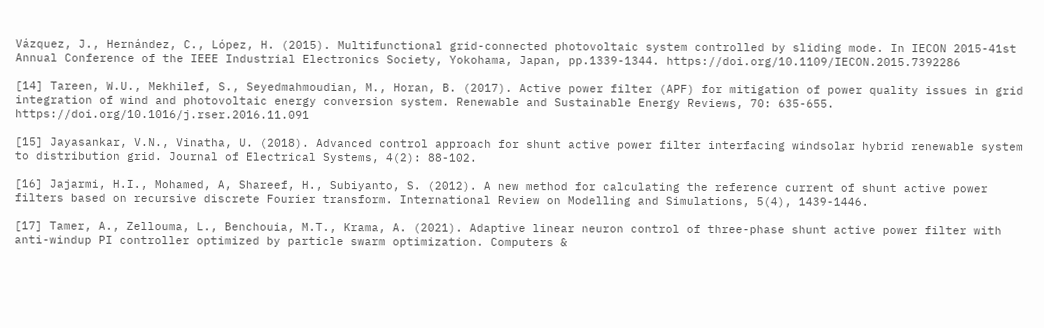Vázquez, J., Hernández, C., López, H. (2015). Multifunctional grid-connected photovoltaic system controlled by sliding mode. In IECON 2015-41st Annual Conference of the IEEE Industrial Electronics Society, Yokohama, Japan, pp.1339-1344. https://doi.org/10.1109/IECON.2015.7392286

[14] Tareen, W.U., Mekhilef, S., Seyedmahmoudian, M., Horan, B. (2017). Active power filter (APF) for mitigation of power quality issues in grid integration of wind and photovoltaic energy conversion system. Renewable and Sustainable Energy Reviews, 70: 635-655. https://doi.org/10.1016/j.rser.2016.11.091

[15] Jayasankar, V.N., Vinatha, U. (2018). Advanced control approach for shunt active power filter interfacing windsolar hybrid renewable system to distribution grid. Journal of Electrical Systems, 4(2): 88-102.

[16] Jajarmi, H.I., Mohamed, A, Shareef, H., Subiyanto, S. (2012). A new method for calculating the reference current of shunt active power filters based on recursive discrete Fourier transform. International Review on Modelling and Simulations, 5(4), 1439-1446.

[17] Tamer, A., Zellouma, L., Benchouia, M.T., Krama, A. (2021). Adaptive linear neuron control of three-phase shunt active power filter with anti-windup PI controller optimized by particle swarm optimization. Computers &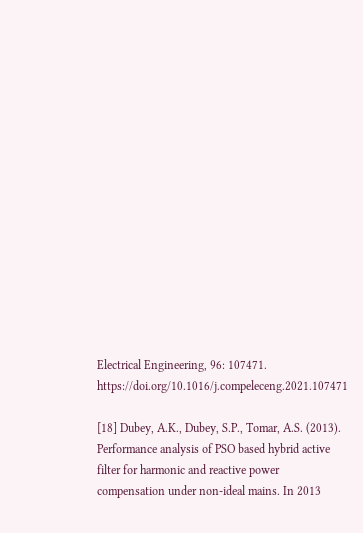Electrical Engineering, 96: 107471. https://doi.org/10.1016/j.compeleceng.2021.107471

[18] Dubey, A.K., Dubey, S.P., Tomar, A.S. (2013). Performance analysis of PSO based hybrid active filter for harmonic and reactive power compensation under non-ideal mains. In 2013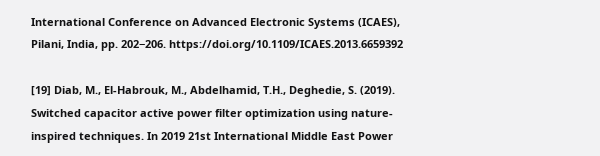International Conference on Advanced Electronic Systems (ICAES), Pilani, India, pp. 202−206. https://doi.org/10.1109/ICAES.2013.6659392

[19] Diab, M., El-Habrouk, M., Abdelhamid, T.H., Deghedie, S. (2019). Switched capacitor active power filter optimization using nature-inspired techniques. In 2019 21st International Middle East Power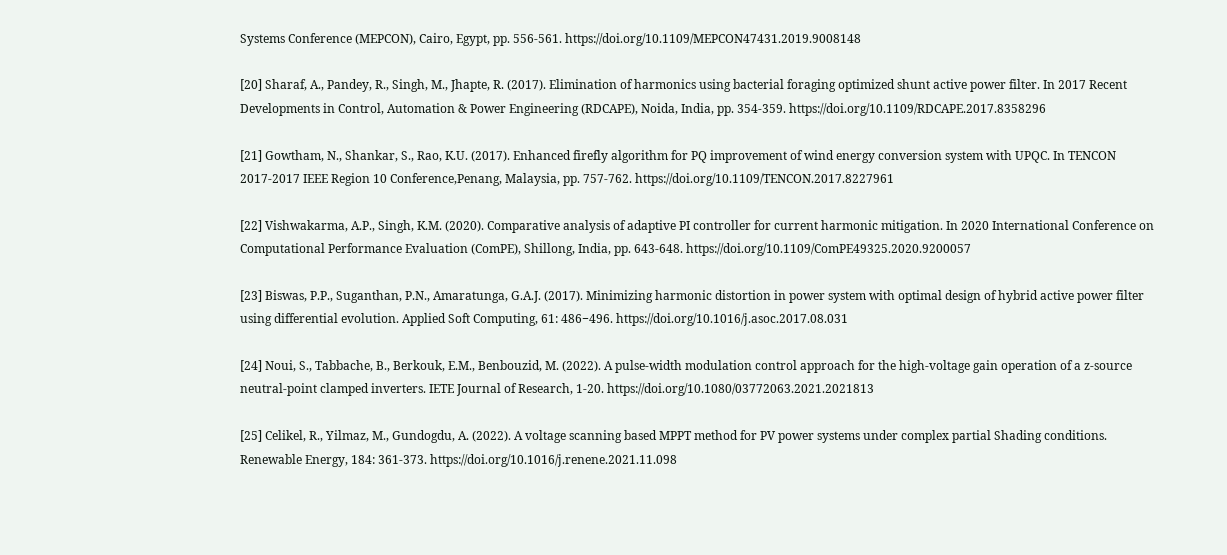Systems Conference (MEPCON), Cairo, Egypt, pp. 556-561. https://doi.org/10.1109/MEPCON47431.2019.9008148

[20] Sharaf, A., Pandey, R., Singh, M., Jhapte, R. (2017). Elimination of harmonics using bacterial foraging optimized shunt active power filter. In 2017 Recent Developments in Control, Automation & Power Engineering (RDCAPE), Noida, India, pp. 354-359. https://doi.org/10.1109/RDCAPE.2017.8358296

[21] Gowtham, N., Shankar, S., Rao, K.U. (2017). Enhanced firefly algorithm for PQ improvement of wind energy conversion system with UPQC. In TENCON 2017-2017 IEEE Region 10 Conference,Penang, Malaysia, pp. 757-762. https://doi.org/10.1109/TENCON.2017.8227961

[22] Vishwakarma, A.P., Singh, K.M. (2020). Comparative analysis of adaptive PI controller for current harmonic mitigation. In 2020 International Conference on Computational Performance Evaluation (ComPE), Shillong, India, pp. 643-648. https://doi.org/10.1109/ComPE49325.2020.9200057

[23] Biswas, P.P., Suganthan, P.N., Amaratunga, G.A.J. (2017). Minimizing harmonic distortion in power system with optimal design of hybrid active power filter using differential evolution. Applied Soft Computing, 61: 486−496. https://doi.org/10.1016/j.asoc.2017.08.031

[24] Noui, S., Tabbache, B., Berkouk, E.M., Benbouzid, M. (2022). A pulse-width modulation control approach for the high-voltage gain operation of a z-source neutral-point clamped inverters. IETE Journal of Research, 1-20. https://doi.org/10.1080/03772063.2021.2021813

[25] Celikel, R., Yilmaz, M., Gundogdu, A. (2022). A voltage scanning based MPPT method for PV power systems under complex partial Shading conditions. Renewable Energy, 184: 361-373. https://doi.org/10.1016/j.renene.2021.11.098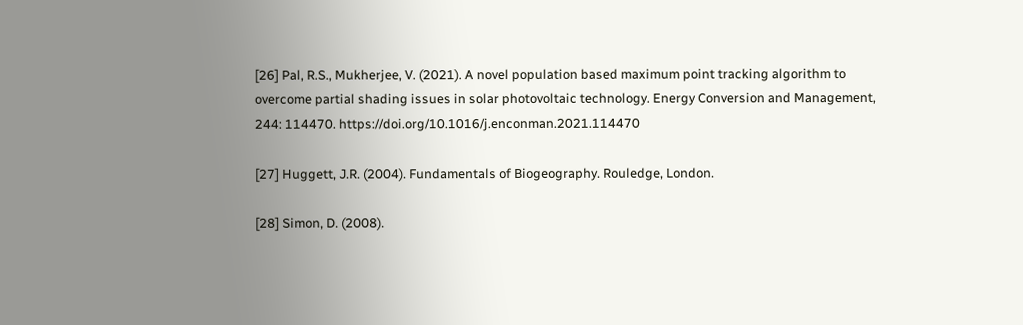[26] Pal, R.S., Mukherjee, V. (2021). A novel population based maximum point tracking algorithm to overcome partial shading issues in solar photovoltaic technology. Energy Conversion and Management, 244: 114470. https://doi.org/10.1016/j.enconman.2021.114470

[27] Huggett, J.R. (2004). Fundamentals of Biogeography. Rouledge, London.

[28] Simon, D. (2008).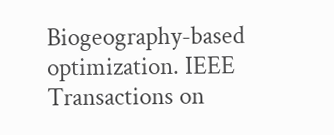Biogeography-based optimization. IEEE Transactions on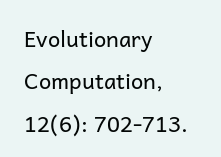Evolutionary Computation, 12(6): 702-713.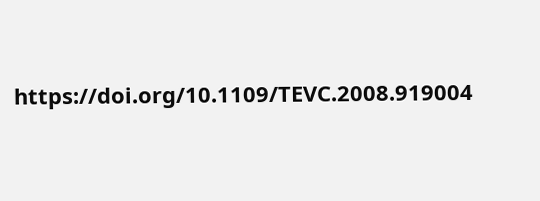https://doi.org/10.1109/TEVC.2008.919004